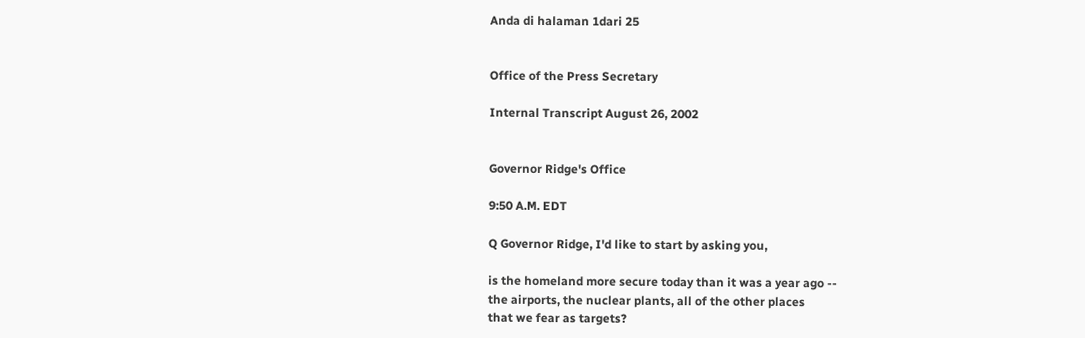Anda di halaman 1dari 25


Office of the Press Secretary

Internal Transcript August 26, 2002


Governor Ridge's Office

9:50 A.M. EDT

Q Governor Ridge, I'd like to start by asking you,

is the homeland more secure today than it was a year ago --
the airports, the nuclear plants, all of the other places
that we fear as targets?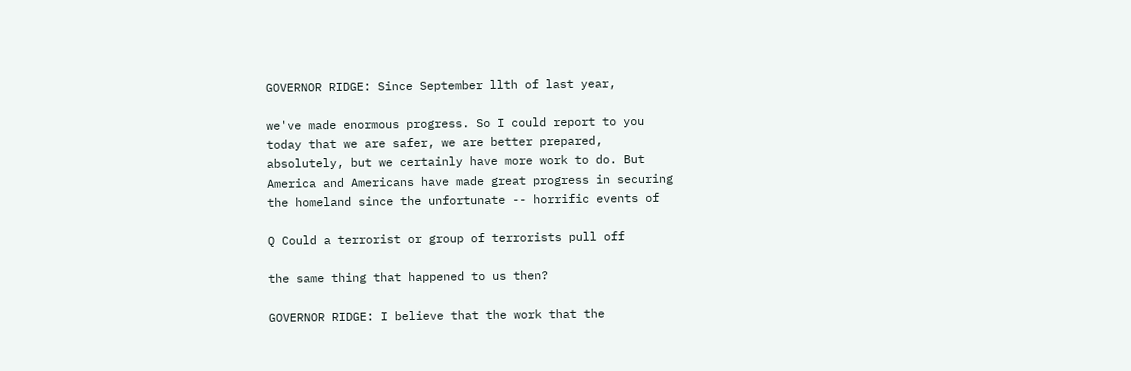GOVERNOR RIDGE: Since September llth of last year,

we've made enormous progress. So I could report to you
today that we are safer, we are better prepared,
absolutely, but we certainly have more work to do. But
America and Americans have made great progress in securing
the homeland since the unfortunate -- horrific events of

Q Could a terrorist or group of terrorists pull off

the same thing that happened to us then?

GOVERNOR RIDGE: I believe that the work that the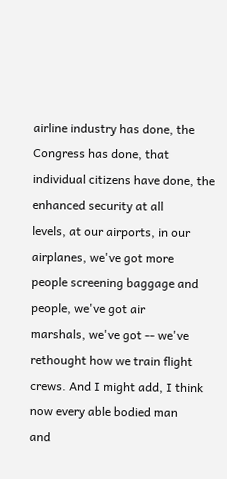airline industry has done, the Congress has done, that
individual citizens have done, the enhanced security at all
levels, at our airports, in our airplanes, we've got more
people screening baggage and people, we've got air
marshals, we've got -- we've rethought how we train flight
crews. And I might add, I think now every able bodied man
and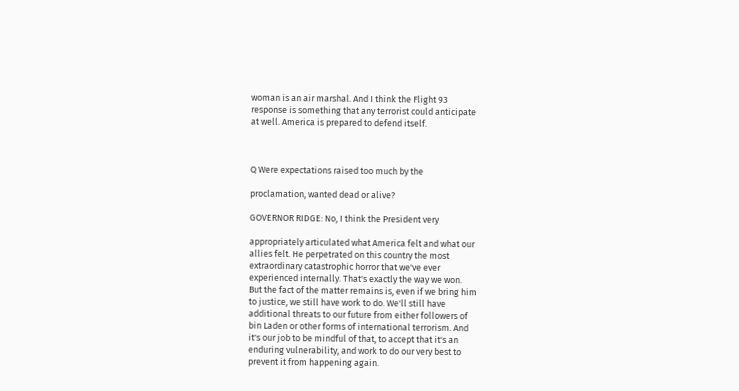woman is an air marshal. And I think the Flight 93
response is something that any terrorist could anticipate
at well. America is prepared to defend itself.



Q Were expectations raised too much by the

proclamation, wanted dead or alive?

GOVERNOR RIDGE: No, I think the President very

appropriately articulated what America felt and what our
allies felt. He perpetrated on this country the most
extraordinary catastrophic horror that we've ever
experienced internally. That's exactly the way we won.
But the fact of the matter remains is, even if we bring him
to justice, we still have work to do. We'll still have
additional threats to our future from either followers of
bin Laden or other forms of international terrorism. And
it's our job to be mindful of that, to accept that it's an
enduring vulnerability, and work to do our very best to
prevent it from happening again.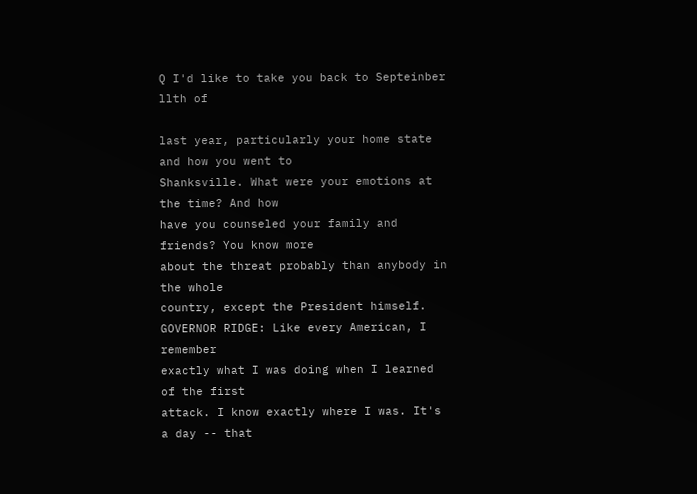Q I'd like to take you back to Septeinber llth of

last year, particularly your home state and how you went to
Shanksville. What were your emotions at the time? And how
have you counseled your family and friends? You know more
about the threat probably than anybody in the whole
country, except the President himself.
GOVERNOR RIDGE: Like every American, I remember
exactly what I was doing when I learned of the first
attack. I know exactly where I was. It's a day -- that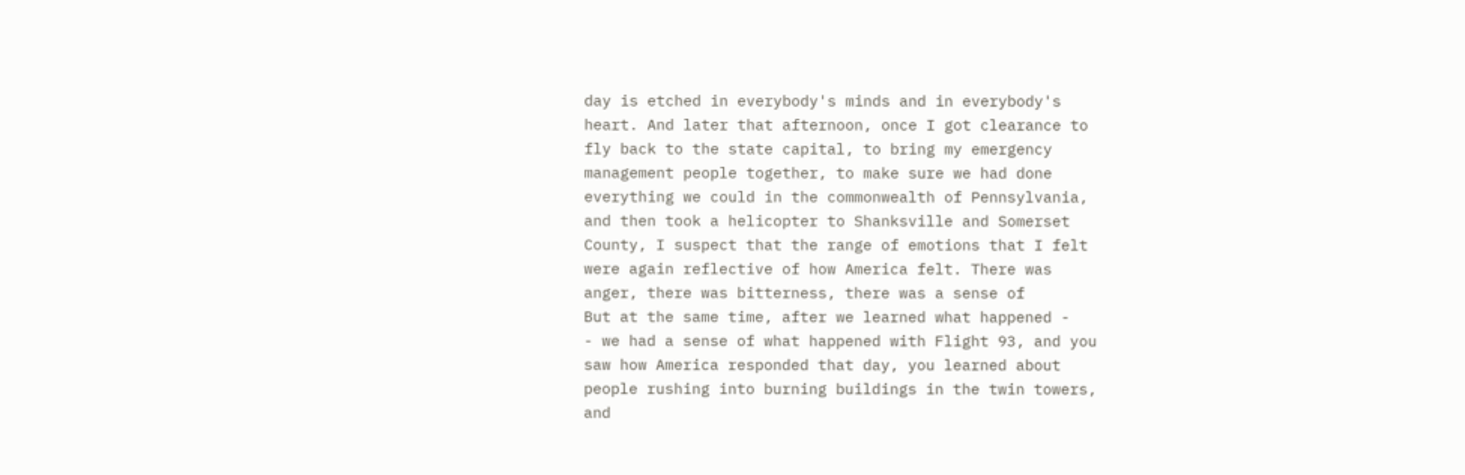day is etched in everybody's minds and in everybody's
heart. And later that afternoon, once I got clearance to
fly back to the state capital, to bring my emergency
management people together, to make sure we had done
everything we could in the commonwealth of Pennsylvania,
and then took a helicopter to Shanksville and Somerset
County, I suspect that the range of emotions that I felt
were again reflective of how America felt. There was
anger, there was bitterness, there was a sense of
But at the same time, after we learned what happened -
- we had a sense of what happened with Flight 93, and you
saw how America responded that day, you learned about
people rushing into burning buildings in the twin towers,
and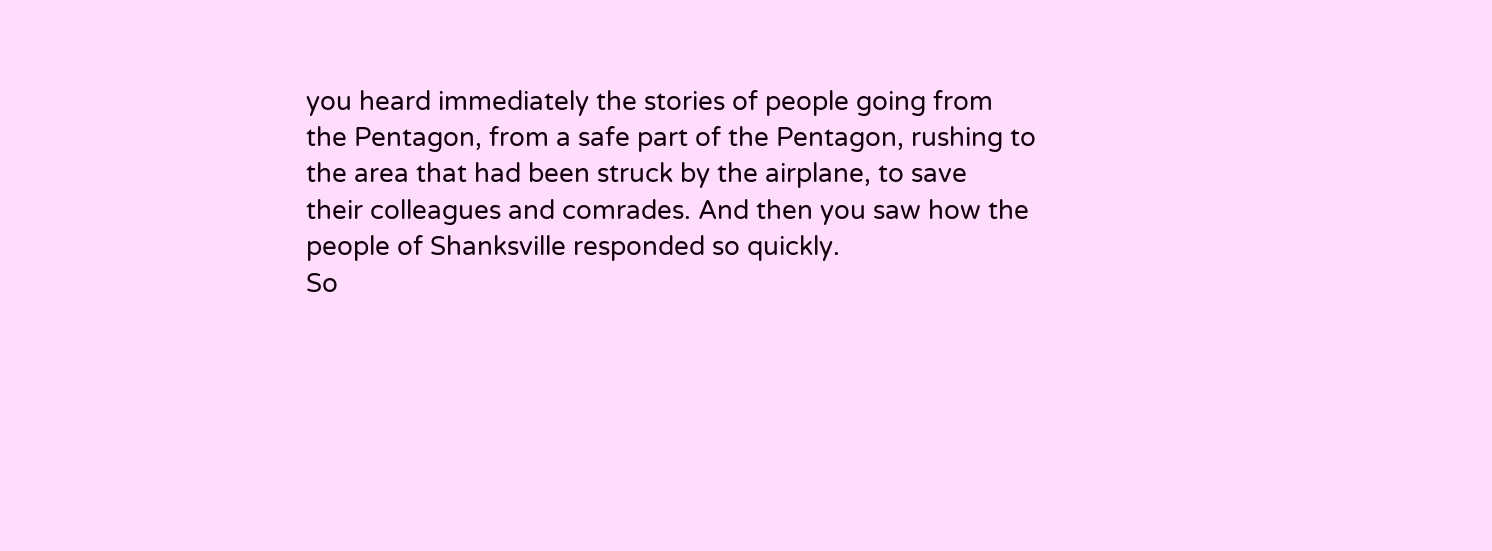you heard immediately the stories of people going from
the Pentagon, from a safe part of the Pentagon, rushing to
the area that had been struck by the airplane, to save
their colleagues and comrades. And then you saw how the
people of Shanksville responded so quickly.
So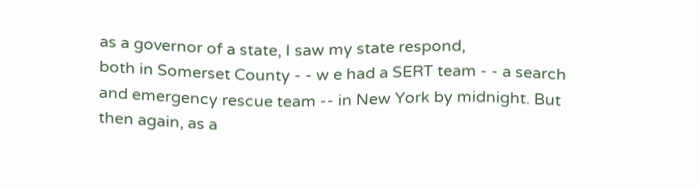as a governor of a state, I saw my state respond,
both in Somerset County - - w e had a SERT team - - a search
and emergency rescue team -- in New York by midnight. But
then again, as a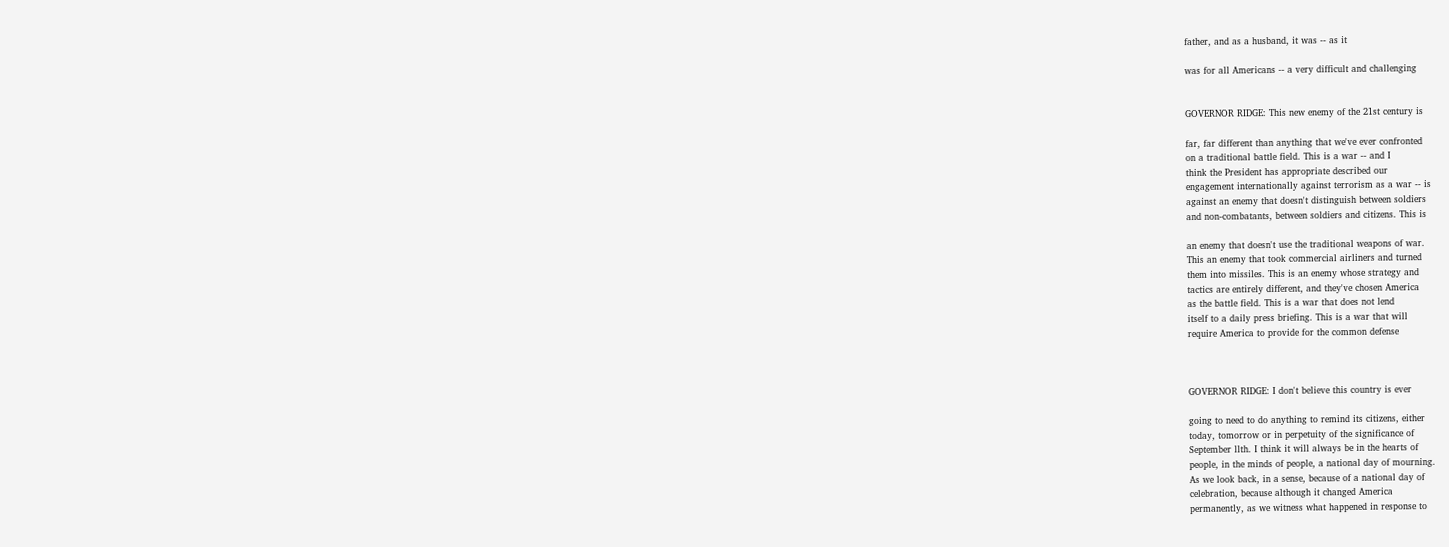father, and as a husband, it was -- as it

was for all Americans -- a very difficult and challenging


GOVERNOR RIDGE: This new enemy of the 21st century is

far, far different than anything that we've ever confronted
on a traditional battle field. This is a war -- and I
think the President has appropriate described our
engagement internationally against terrorism as a war -- is
against an enemy that doesn't distinguish between soldiers
and non-combatants, between soldiers and citizens. This is

an enemy that doesn't use the traditional weapons of war.
This an enemy that took commercial airliners and turned
them into missiles. This is an enemy whose strategy and
tactics are entirely different, and they've chosen America
as the battle field. This is a war that does not lend
itself to a daily press briefing. This is a war that will
require America to provide for the common defense



GOVERNOR RIDGE: I don't believe this country is ever

going to need to do anything to remind its citizens, either
today, tomorrow or in perpetuity of the significance of
September llth. I think it will always be in the hearts of
people, in the minds of people, a national day of mourning.
As we look back, in a sense, because of a national day of
celebration, because although it changed America
permanently, as we witness what happened in response to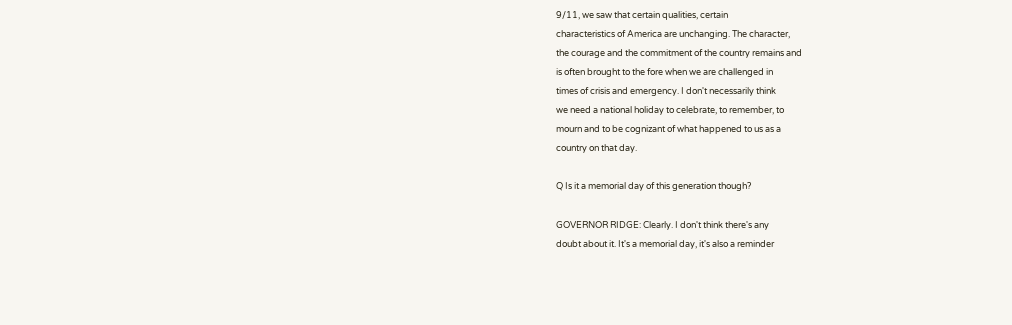9/11, we saw that certain qualities, certain
characteristics of America are unchanging. The character,
the courage and the commitment of the country remains and
is often brought to the fore when we are challenged in
times of crisis and emergency. I don't necessarily think
we need a national holiday to celebrate, to remember, to
mourn and to be cognizant of what happened to us as a
country on that day.

Q Is it a memorial day of this generation though?

GOVERNOR RIDGE: Clearly. I don't think there's any
doubt about it. It's a memorial day, it's also a reminder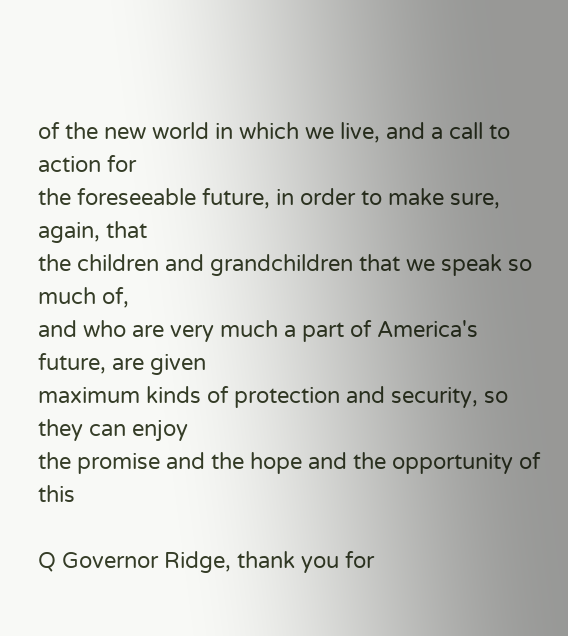of the new world in which we live, and a call to action for
the foreseeable future, in order to make sure, again, that
the children and grandchildren that we speak so much of,
and who are very much a part of America's future, are given
maximum kinds of protection and security, so they can enjoy
the promise and the hope and the opportunity of this

Q Governor Ridge, thank you for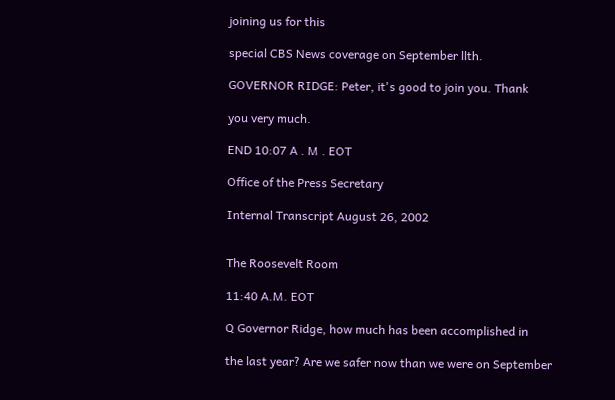joining us for this

special CBS News coverage on September llth.

GOVERNOR RIDGE: Peter, it's good to join you. Thank

you very much.

END 10:07 A . M . EOT

Office of the Press Secretary

Internal Transcript August 26, 2002


The Roosevelt Room

11:40 A.M. EOT

Q Governor Ridge, how much has been accomplished in

the last year? Are we safer now than we were on September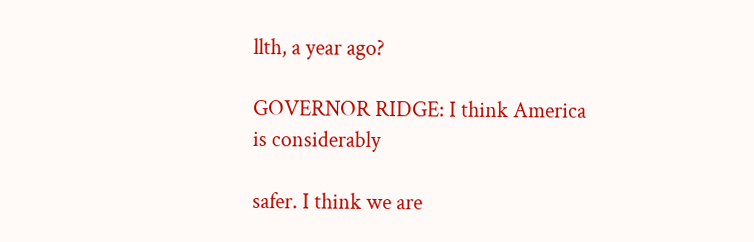llth, a year ago?

GOVERNOR RIDGE: I think America is considerably

safer. I think we are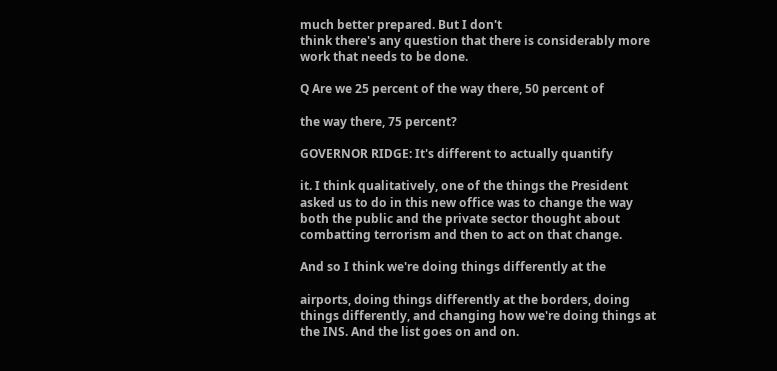much better prepared. But I don't
think there's any question that there is considerably more
work that needs to be done.

Q Are we 25 percent of the way there, 50 percent of

the way there, 75 percent?

GOVERNOR RIDGE: It's different to actually quantify

it. I think qualitatively, one of the things the President
asked us to do in this new office was to change the way
both the public and the private sector thought about
combatting terrorism and then to act on that change.

And so I think we're doing things differently at the

airports, doing things differently at the borders, doing
things differently, and changing how we're doing things at
the INS. And the list goes on and on.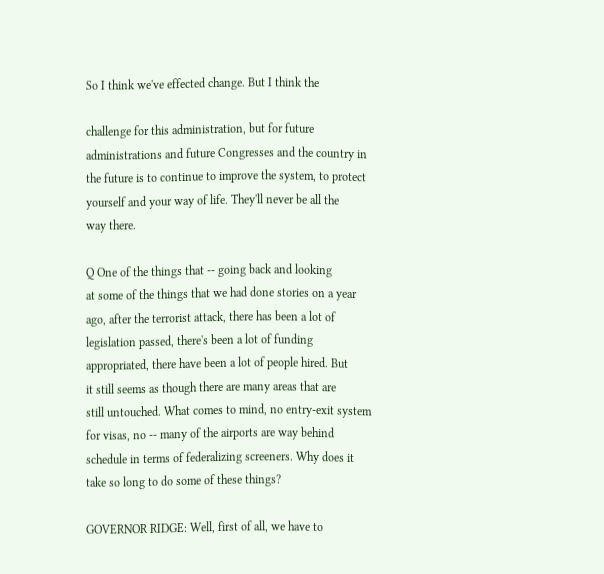So I think we've effected change. But I think the

challenge for this administration, but for future
administrations and future Congresses and the country in
the future is to continue to improve the system, to protect
yourself and your way of life. They'll never be all the
way there.

Q One of the things that -- going back and looking
at some of the things that we had done stories on a year
ago, after the terrorist attack, there has been a lot of
legislation passed, there's been a lot of funding
appropriated, there have been a lot of people hired. But
it still seems as though there are many areas that are
still untouched. What comes to mind, no entry-exit system
for visas, no -- many of the airports are way behind
schedule in terms of federalizing screeners. Why does it
take so long to do some of these things?

GOVERNOR RIDGE: Well, first of all, we have to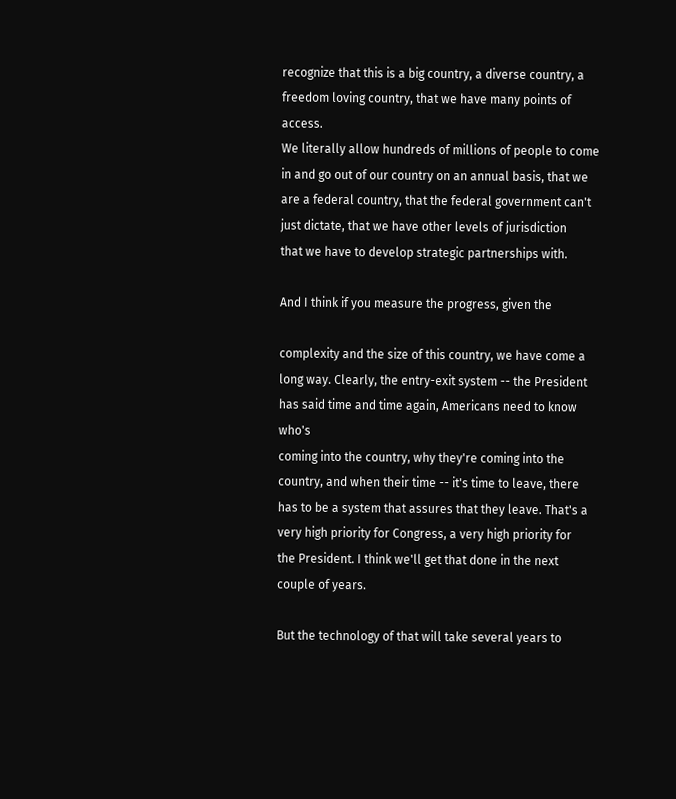recognize that this is a big country, a diverse country, a
freedom loving country, that we have many points of access.
We literally allow hundreds of millions of people to come
in and go out of our country on an annual basis, that we
are a federal country, that the federal government can't
just dictate, that we have other levels of jurisdiction
that we have to develop strategic partnerships with.

And I think if you measure the progress, given the

complexity and the size of this country, we have come a
long way. Clearly, the entry-exit system -- the President
has said time and time again, Americans need to know who's
coming into the country, why they're coming into the
country, and when their time -- it's time to leave, there
has to be a system that assures that they leave. That's a
very high priority for Congress, a very high priority for
the President. I think we'll get that done in the next
couple of years.

But the technology of that will take several years to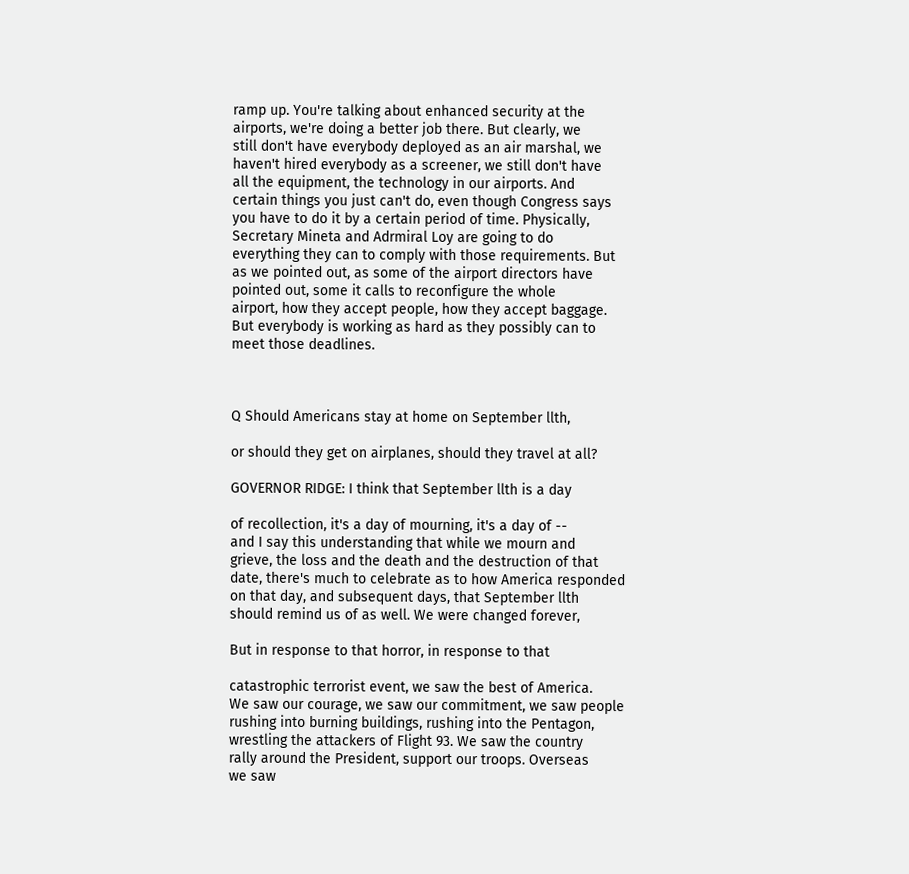ramp up. You're talking about enhanced security at the
airports, we're doing a better job there. But clearly, we
still don't have everybody deployed as an air marshal, we
haven't hired everybody as a screener, we still don't have
all the equipment, the technology in our airports. And
certain things you just can't do, even though Congress says
you have to do it by a certain period of time. Physically,
Secretary Mineta and Adrmiral Loy are going to do
everything they can to comply with those requirements. But
as we pointed out, as some of the airport directors have
pointed out, some it calls to reconfigure the whole
airport, how they accept people, how they accept baggage.
But everybody is working as hard as they possibly can to
meet those deadlines.



Q Should Americans stay at home on September llth,

or should they get on airplanes, should they travel at all?

GOVERNOR RIDGE: I think that September llth is a day

of recollection, it's a day of mourning, it's a day of --
and I say this understanding that while we mourn and
grieve, the loss and the death and the destruction of that
date, there's much to celebrate as to how America responded
on that day, and subsequent days, that September llth
should remind us of as well. We were changed forever,

But in response to that horror, in response to that

catastrophic terrorist event, we saw the best of America.
We saw our courage, we saw our commitment, we saw people
rushing into burning buildings, rushing into the Pentagon,
wrestling the attackers of Flight 93. We saw the country
rally around the President, support our troops. Overseas
we saw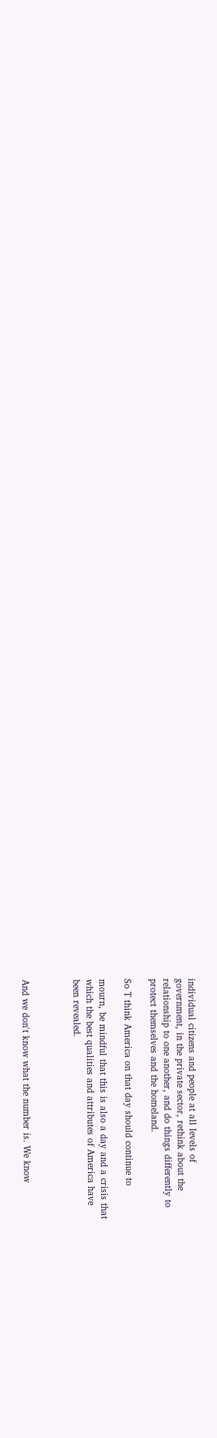individual citizens and people at all levels of
government, in the private sector, rethink about the
relationship to one another, and do things differently to
protect themselves and the homeland.

So T think America on that day should continue to

mourn, be mindful that this is also a day and a crisis that
which the best qualities and attributes of America have
been revealed.



And we don't know what the number is. We know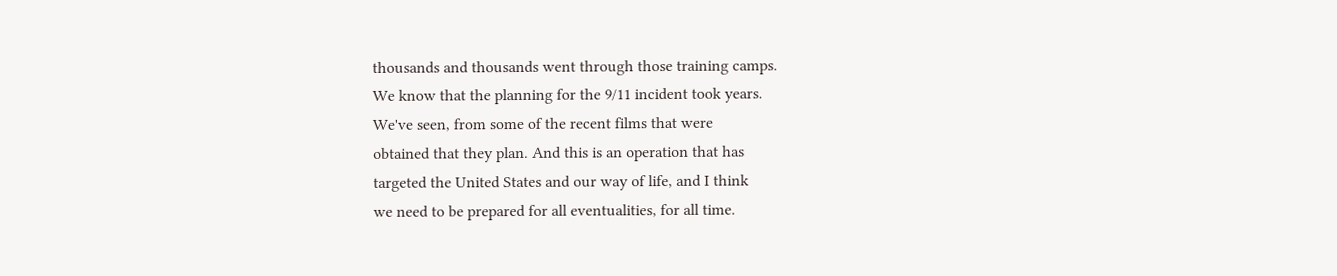thousands and thousands went through those training camps.
We know that the planning for the 9/11 incident took years.
We've seen, from some of the recent films that were
obtained that they plan. And this is an operation that has
targeted the United States and our way of life, and I think
we need to be prepared for all eventualities, for all time.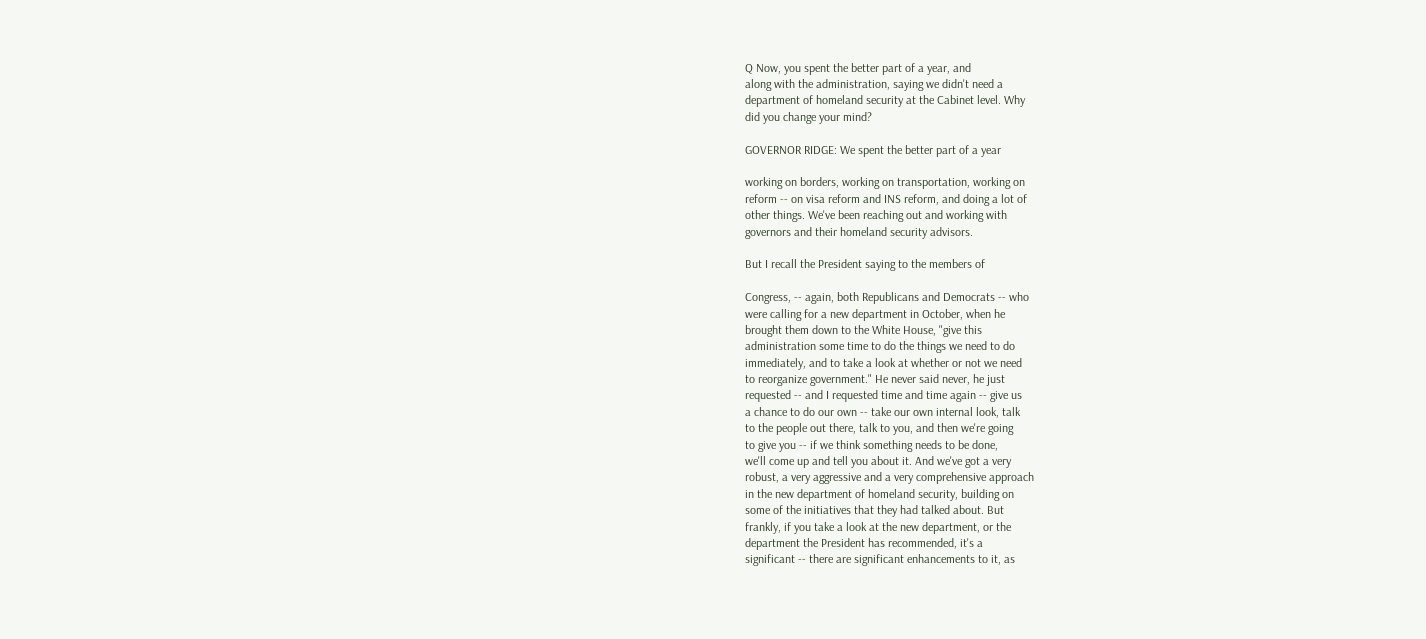Q Now, you spent the better part of a year, and
along with the administration, saying we didn't need a
department of homeland security at the Cabinet level. Why
did you change your mind?

GOVERNOR RIDGE: We spent the better part of a year

working on borders, working on transportation, working on
reform -- on visa reform and INS reform, and doing a lot of
other things. We've been reaching out and working with
governors and their homeland security advisors.

But I recall the President saying to the members of

Congress, -- again, both Republicans and Democrats -- who
were calling for a new department in October, when he
brought them down to the White House, "give this
administration some time to do the things we need to do
immediately, and to take a look at whether or not we need
to reorganize government." He never said never, he just
requested -- and I requested time and time again -- give us
a chance to do our own -- take our own internal look, talk
to the people out there, talk to you, and then we're going
to give you -- if we think something needs to be done,
we'll come up and tell you about it. And we've got a very
robust, a very aggressive and a very comprehensive approach
in the new department of homeland security, building on
some of the initiatives that they had talked about. But
frankly, if you take a look at the new department, or the
department the President has recommended, it's a
significant -- there are significant enhancements to it, as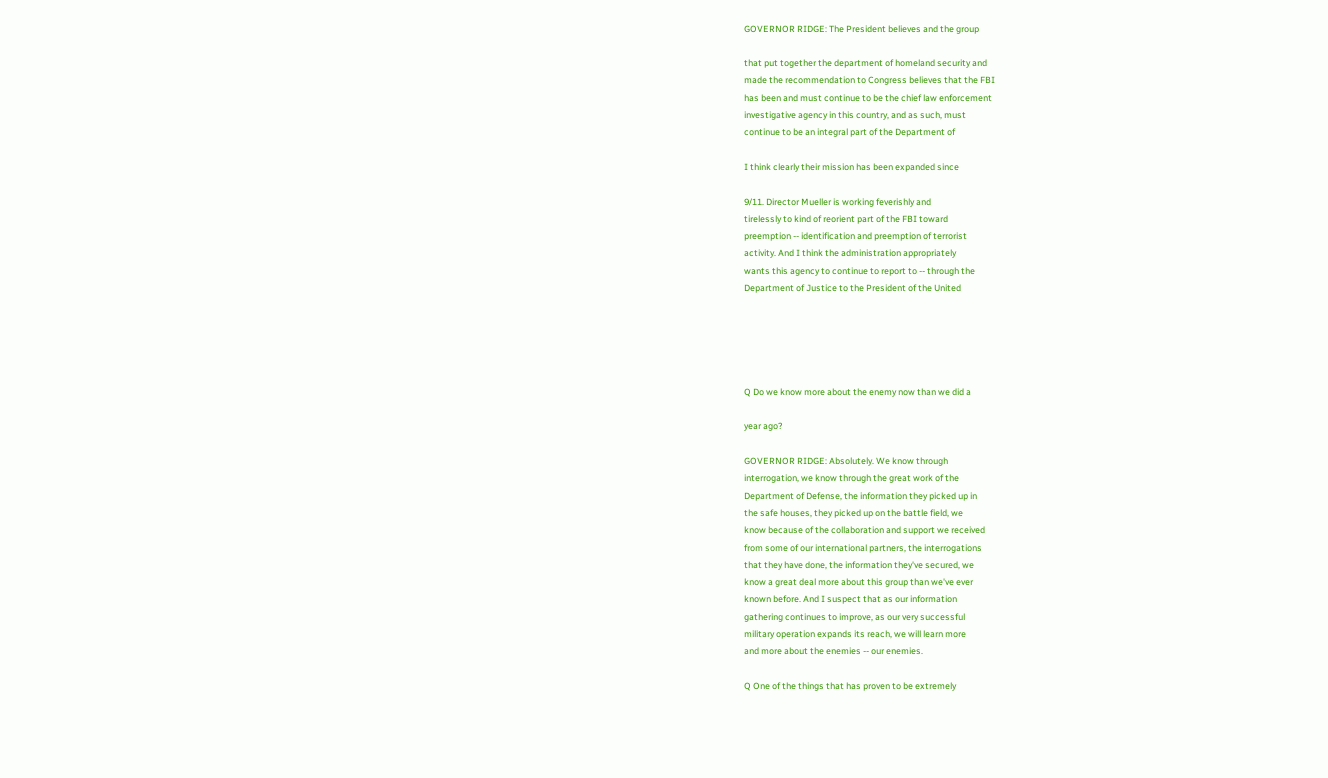GOVERNOR RIDGE: The President believes and the group

that put together the department of homeland security and
made the recommendation to Congress believes that the FBI
has been and must continue to be the chief law enforcement
investigative agency in this country, and as such, must
continue to be an integral part of the Department of

I think clearly their mission has been expanded since

9/11. Director Mueller is working feverishly and
tirelessly to kind of reorient part of the FBI toward
preemption -- identification and preemption of terrorist
activity. And I think the administration appropriately
wants this agency to continue to report to -- through the
Department of Justice to the President of the United





Q Do we know more about the enemy now than we did a

year ago?

GOVERNOR RIDGE: Absolutely. We know through
interrogation, we know through the great work of the
Department of Defense, the information they picked up in
the safe houses, they picked up on the battle field, we
know because of the collaboration and support we received
from some of our international partners, the interrogations
that they have done, the information they've secured, we
know a great deal more about this group than we've ever
known before. And I suspect that as our information
gathering continues to improve, as our very successful
military operation expands its reach, we will learn more
and more about the enemies -- our enemies.

Q One of the things that has proven to be extremely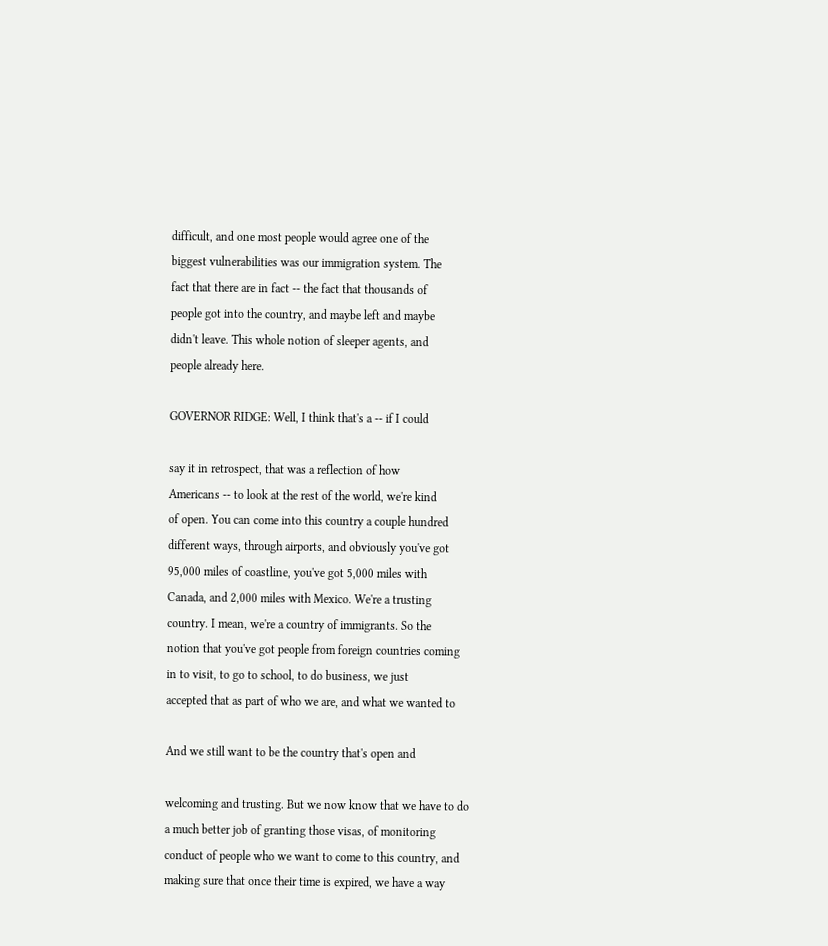difficult, and one most people would agree one of the
biggest vulnerabilities was our immigration system. The
fact that there are in fact -- the fact that thousands of
people got into the country, and maybe left and maybe
didn't leave. This whole notion of sleeper agents, and
people already here.

GOVERNOR RIDGE: Well, I think that's a -- if I could

say it in retrospect, that was a reflection of how
Americans -- to look at the rest of the world, we're kind
of open. You can come into this country a couple hundred
different ways, through airports, and obviously you've got
95,000 miles of coastline, you've got 5,000 miles with
Canada, and 2,000 miles with Mexico. We're a trusting
country. I mean, we're a country of immigrants. So the
notion that you've got people from foreign countries coming
in to visit, to go to school, to do business, we just
accepted that as part of who we are, and what we wanted to

And we still want to be the country that's open and

welcoming and trusting. But we now know that we have to do
a much better job of granting those visas, of monitoring
conduct of people who we want to come to this country, and
making sure that once their time is expired, we have a way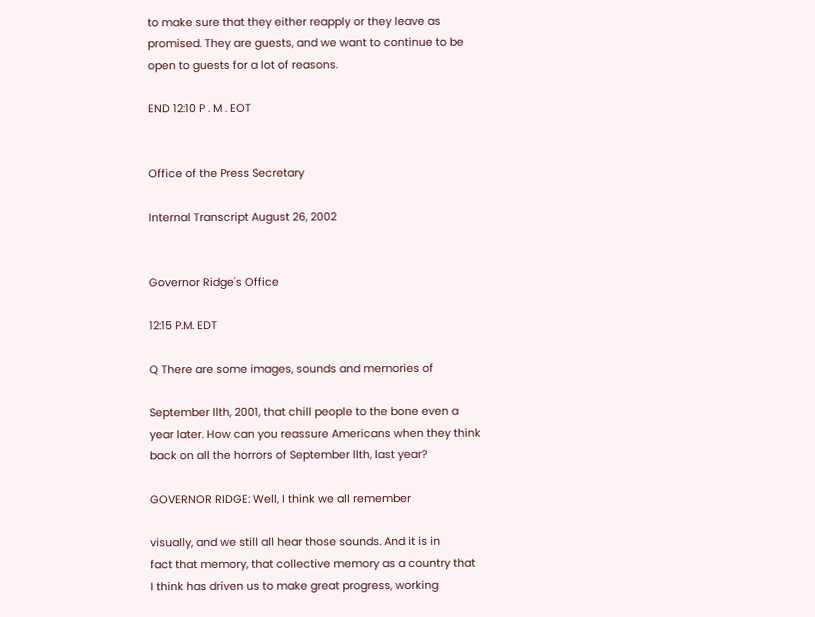to make sure that they either reapply or they leave as
promised. They are guests, and we want to continue to be
open to guests for a lot of reasons.

END 12:10 P . M . EOT


Office of the Press Secretary

Internal Transcript August 26, 2002


Governor Ridge's Office

12:15 P.M. EDT

Q There are some images, sounds and memories of

September llth, 2001, that chill people to the bone even a
year later. How can you reassure Americans when they think
back on all the horrors of September llth, last year?

GOVERNOR RIDGE: Well, I think we all remember

visually, and we still all hear those sounds. And it is in
fact that memory, that collective memory as a country that
I think has driven us to make great progress, working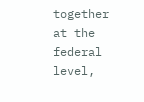together at the federal level,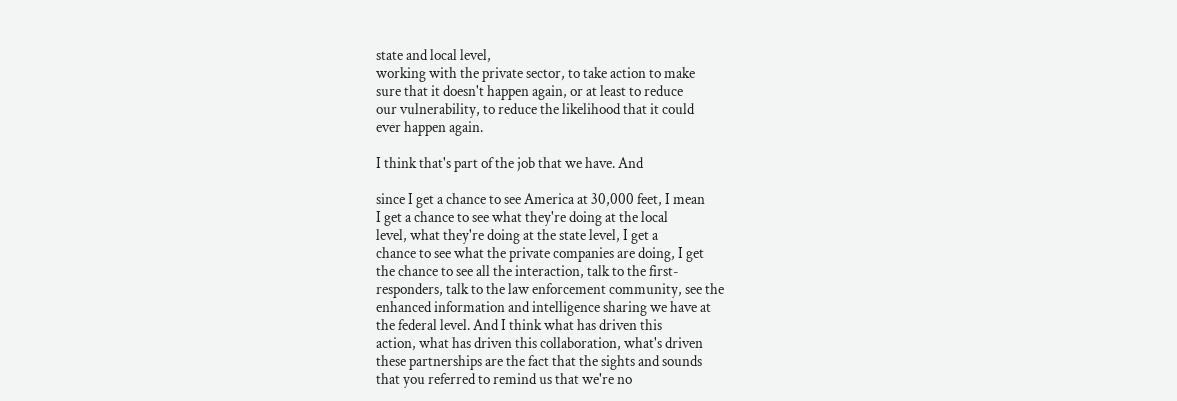state and local level,
working with the private sector, to take action to make
sure that it doesn't happen again, or at least to reduce
our vulnerability, to reduce the likelihood that it could
ever happen again.

I think that's part of the job that we have. And

since I get a chance to see America at 30,000 feet, I mean
I get a chance to see what they're doing at the local
level, what they're doing at the state level, I get a
chance to see what the private companies are doing, I get
the chance to see all the interaction, talk to the first-
responders, talk to the law enforcement community, see the
enhanced information and intelligence sharing we have at
the federal level. And I think what has driven this
action, what has driven this collaboration, what's driven
these partnerships are the fact that the sights and sounds
that you referred to remind us that we're no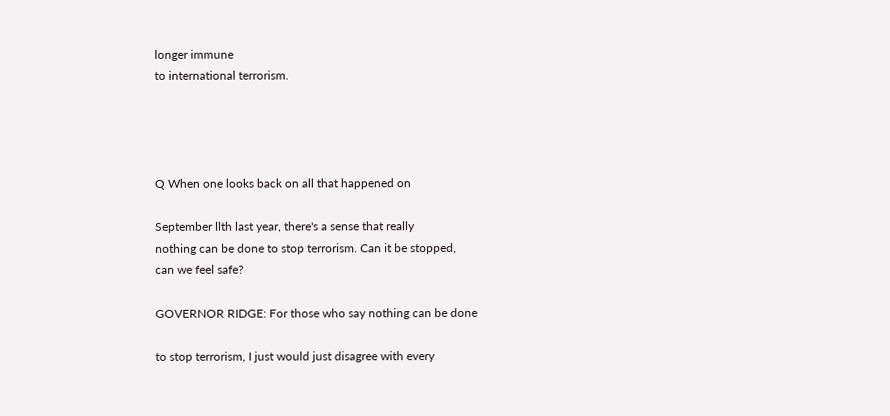longer immune
to international terrorism.




Q When one looks back on all that happened on

September llth last year, there's a sense that really
nothing can be done to stop terrorism. Can it be stopped,
can we feel safe?

GOVERNOR RIDGE: For those who say nothing can be done

to stop terrorism, I just would just disagree with every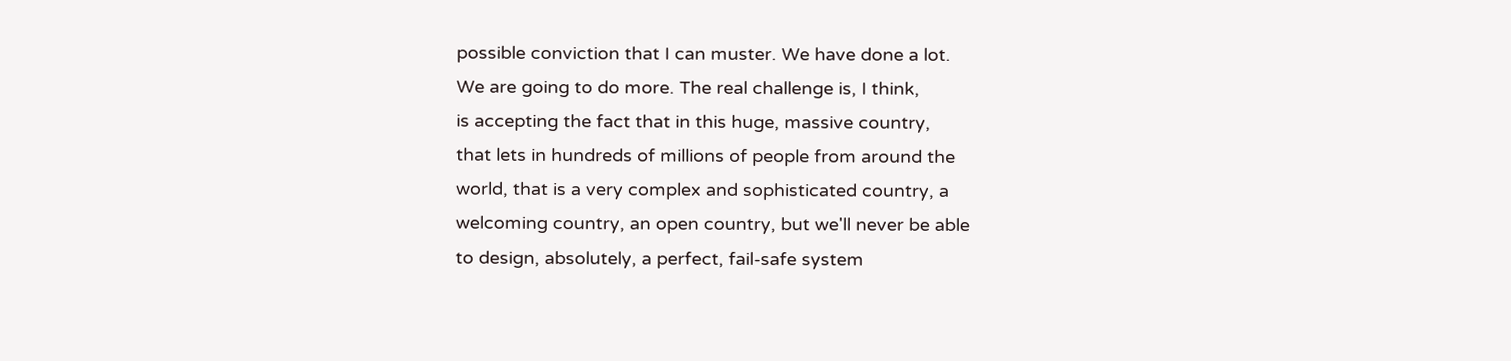possible conviction that I can muster. We have done a lot.
We are going to do more. The real challenge is, I think,
is accepting the fact that in this huge, massive country,
that lets in hundreds of millions of people from around the
world, that is a very complex and sophisticated country, a
welcoming country, an open country, but we'll never be able
to design, absolutely, a perfect, fail-safe system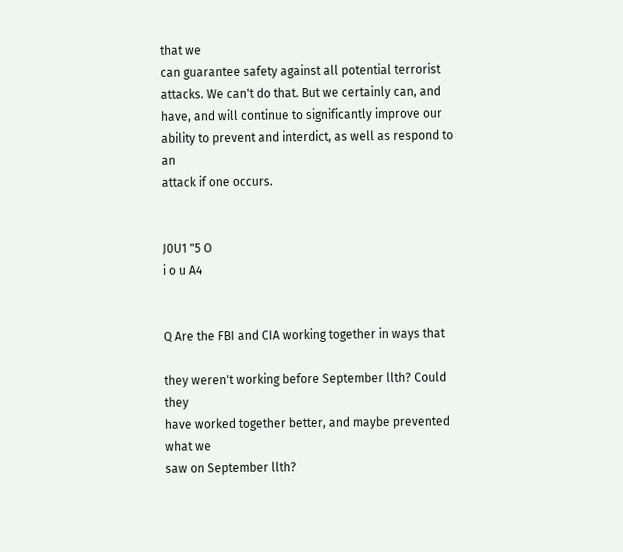that we
can guarantee safety against all potential terrorist
attacks. We can't do that. But we certainly can, and
have, and will continue to significantly improve our
ability to prevent and interdict, as well as respond to an
attack if one occurs.


J0U1 "5 O
i o u A4


Q Are the FBI and CIA working together in ways that

they weren't working before September llth? Could they
have worked together better, and maybe prevented what we
saw on September llth?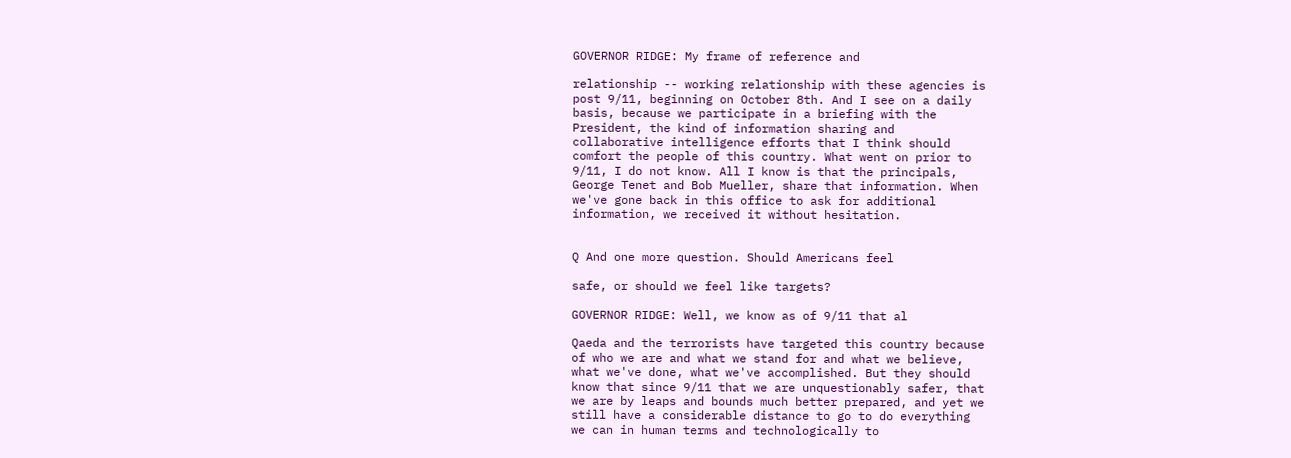GOVERNOR RIDGE: My frame of reference and

relationship -- working relationship with these agencies is
post 9/11, beginning on October 8th. And I see on a daily
basis, because we participate in a briefing with the
President, the kind of information sharing and
collaborative intelligence efforts that I think should
comfort the people of this country. What went on prior to
9/11, I do not know. All I know is that the principals,
George Tenet and Bob Mueller, share that information. When
we've gone back in this office to ask for additional
information, we received it without hesitation.


Q And one more question. Should Americans feel

safe, or should we feel like targets?

GOVERNOR RIDGE: Well, we know as of 9/11 that al

Qaeda and the terrorists have targeted this country because
of who we are and what we stand for and what we believe,
what we've done, what we've accomplished. But they should
know that since 9/11 that we are unquestionably safer, that
we are by leaps and bounds much better prepared, and yet we
still have a considerable distance to go to do everything
we can in human terms and technologically to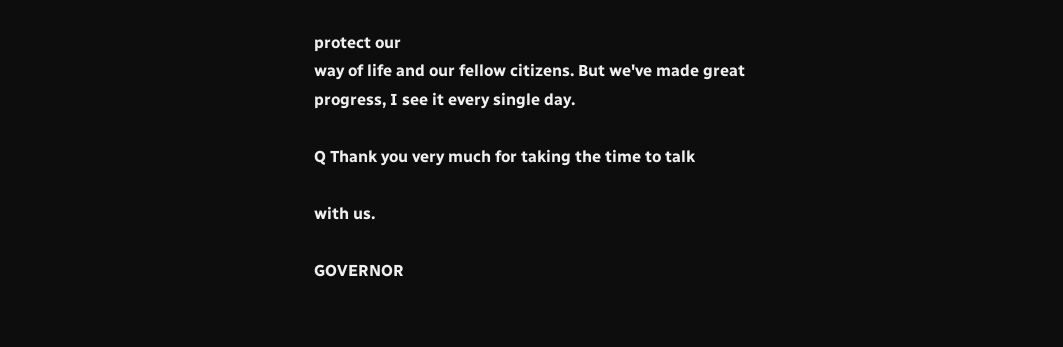protect our
way of life and our fellow citizens. But we've made great
progress, I see it every single day.

Q Thank you very much for taking the time to talk

with us.

GOVERNOR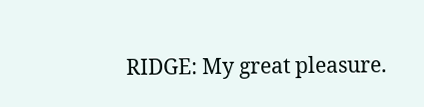RIDGE: My great pleasure.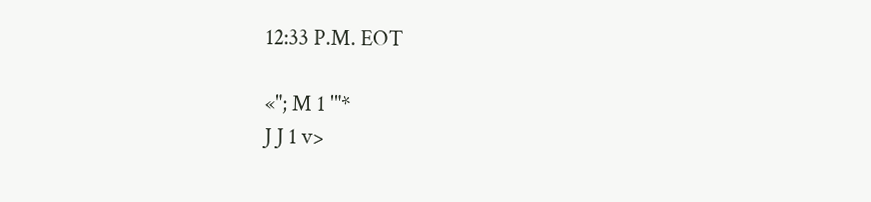12:33 P.M. EOT

«"; M 1 '"*
J J 1 v>